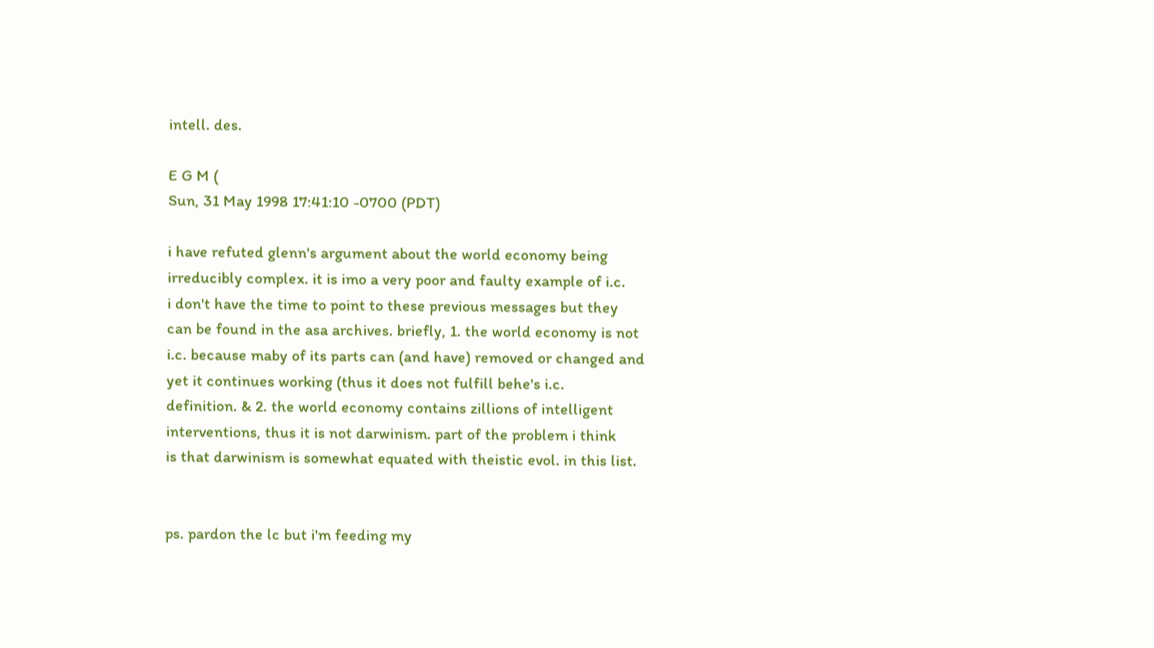intell. des.

E G M (
Sun, 31 May 1998 17:41:10 -0700 (PDT)

i have refuted glenn's argument about the world economy being
irreducibly complex. it is imo a very poor and faulty example of i.c.
i don't have the time to point to these previous messages but they
can be found in the asa archives. briefly, 1. the world economy is not
i.c. because maby of its parts can (and have) removed or changed and
yet it continues working (thus it does not fulfill behe's i.c.
definition. & 2. the world economy contains zillions of intelligent
interventions, thus it is not darwinism. part of the problem i think
is that darwinism is somewhat equated with theistic evol. in this list.


ps. pardon the lc but i'm feeding my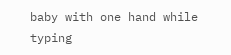baby with one hand while typing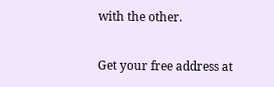with the other.

Get your free address at